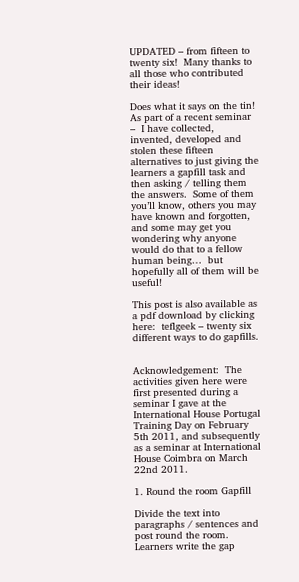UPDATED – from fifteen to twenty six!  Many thanks to all those who contributed their ideas!

Does what it says on the tin!  As part of a recent seminar –  I have collected, invented, developed and stolen these fifteen alternatives to just giving the learners a gapfill task and then asking / telling them the answers.  Some of them you’ll know, others you may have known and forgotten, and some may get you wondering why anyone would do that to a fellow human being…  but hopefully all of them will be useful!

This post is also available as a pdf download by clicking here:  teflgeek – twenty six different ways to do gapfills.


Acknowledgement:  The activities given here were first presented during a seminar I gave at the International House Portugal Training Day on February 5th 2011, and subsequently as a seminar at International House Coimbra on March 22nd 2011.

1. Round the room Gapfill

Divide the text into paragraphs / sentences and post round the room.  Learners write the gap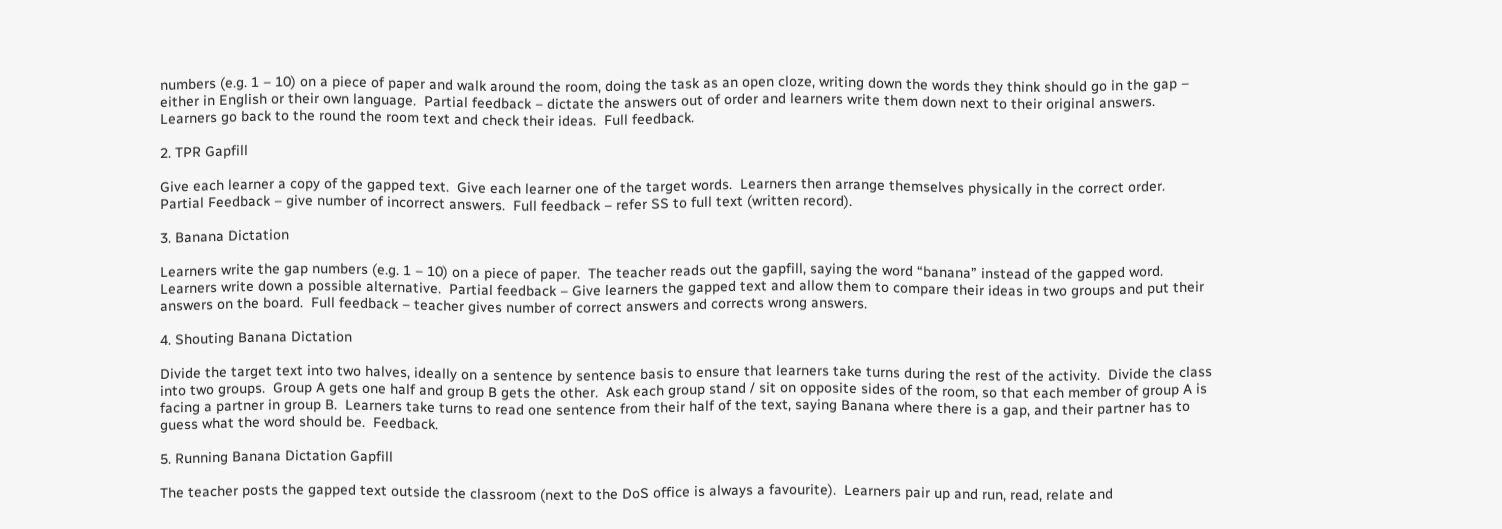numbers (e.g. 1 – 10) on a piece of paper and walk around the room, doing the task as an open cloze, writing down the words they think should go in the gap – either in English or their own language.  Partial feedback – dictate the answers out of order and learners write them down next to their original answers.  Learners go back to the round the room text and check their ideas.  Full feedback.

2. TPR Gapfill

Give each learner a copy of the gapped text.  Give each learner one of the target words.  Learners then arrange themselves physically in the correct order.  Partial Feedback – give number of incorrect answers.  Full feedback – refer SS to full text (written record).

3. Banana Dictation

Learners write the gap numbers (e.g. 1 – 10) on a piece of paper.  The teacher reads out the gapfill, saying the word “banana” instead of the gapped word.  Learners write down a possible alternative.  Partial feedback – Give learners the gapped text and allow them to compare their ideas in two groups and put their answers on the board.  Full feedback – teacher gives number of correct answers and corrects wrong answers.

4. Shouting Banana Dictation

Divide the target text into two halves, ideally on a sentence by sentence basis to ensure that learners take turns during the rest of the activity.  Divide the class into two groups.  Group A gets one half and group B gets the other.  Ask each group stand / sit on opposite sides of the room, so that each member of group A is facing a partner in group B.  Learners take turns to read one sentence from their half of the text, saying Banana where there is a gap, and their partner has to guess what the word should be.  Feedback.

5. Running Banana Dictation Gapfill

The teacher posts the gapped text outside the classroom (next to the DoS office is always a favourite).  Learners pair up and run, read, relate and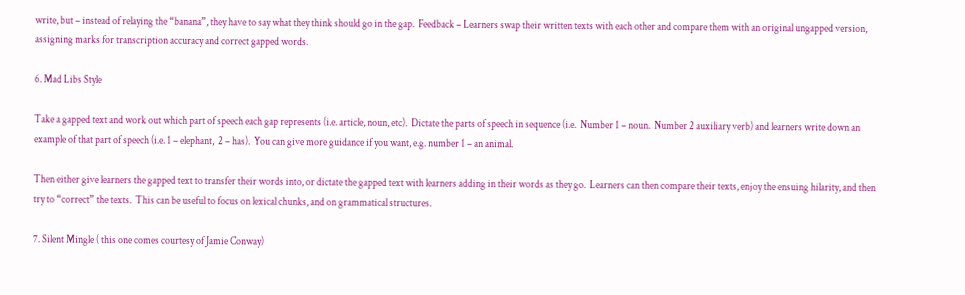write, but – instead of relaying the “banana”, they have to say what they think should go in the gap.  Feedback – Learners swap their written texts with each other and compare them with an original ungapped version, assigning marks for transcription accuracy and correct gapped words.

6. Mad Libs Style

Take a gapped text and work out which part of speech each gap represents (i.e. article, noun, etc).  Dictate the parts of speech in sequence (i.e.  Number 1 – noun.  Number 2 auxiliary verb) and learners write down an example of that part of speech (i.e. 1 – elephant,  2 – has).  You can give more guidance if you want, e.g. number 1 – an animal.

Then either give learners the gapped text to transfer their words into, or dictate the gapped text with learners adding in their words as they go.  Learners can then compare their texts, enjoy the ensuing hilarity, and then try to “correct” the texts.  This can be useful to focus on lexical chunks, and on grammatical structures.

7. Silent Mingle ( this one comes courtesy of Jamie Conway)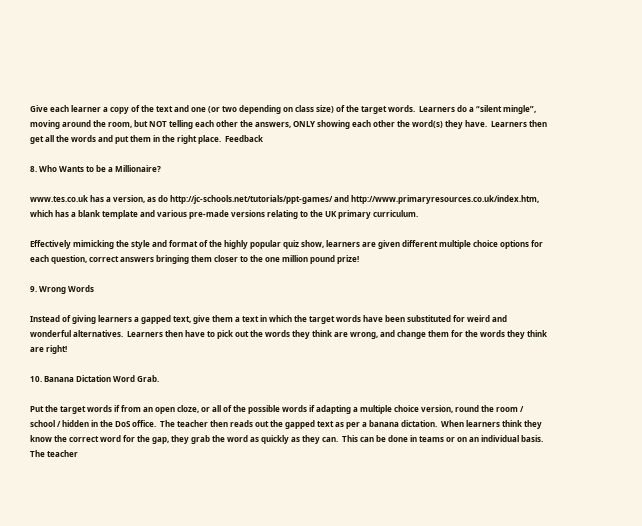Give each learner a copy of the text and one (or two depending on class size) of the target words.  Learners do a “silent mingle”, moving around the room, but NOT telling each other the answers, ONLY showing each other the word(s) they have.  Learners then get all the words and put them in the right place.  Feedback

8. Who Wants to be a Millionaire?

www.tes.co.uk has a version, as do http://jc-schools.net/tutorials/ppt-games/ and http://www.primaryresources.co.uk/index.htm, which has a blank template and various pre-made versions relating to the UK primary curriculum.

Effectively mimicking the style and format of the highly popular quiz show, learners are given different multiple choice options for each question, correct answers bringing them closer to the one million pound prize!

9. Wrong Words

Instead of giving learners a gapped text, give them a text in which the target words have been substituted for weird and wonderful alternatives.  Learners then have to pick out the words they think are wrong, and change them for the words they think are right!

10. Banana Dictation Word Grab.

Put the target words if from an open cloze, or all of the possible words if adapting a multiple choice version, round the room / school / hidden in the DoS office.  The teacher then reads out the gapped text as per a banana dictation.  When learners think they know the correct word for the gap, they grab the word as quickly as they can.  This can be done in teams or on an individual basis.  The teacher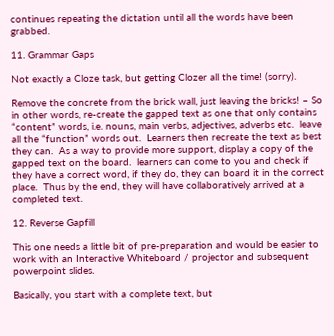continues repeating the dictation until all the words have been grabbed.

11. Grammar Gaps

Not exactly a Cloze task, but getting Clozer all the time! (sorry).

Remove the concrete from the brick wall, just leaving the bricks! – So in other words, re-create the gapped text as one that only contains “content” words, i.e. nouns, main verbs, adjectives, adverbs etc.  leave all the “function” words out.  Learners then recreate the text as best they can.  As a way to provide more support, display a copy of the gapped text on the board.  learners can come to you and check if they have a correct word, if they do, they can board it in the correct place.  Thus by the end, they will have collaboratively arrived at a completed text.

12. Reverse Gapfill

This one needs a little bit of pre-preparation and would be easier to work with an Interactive Whiteboard / projector and subsequent powerpoint slides.

Basically, you start with a complete text, but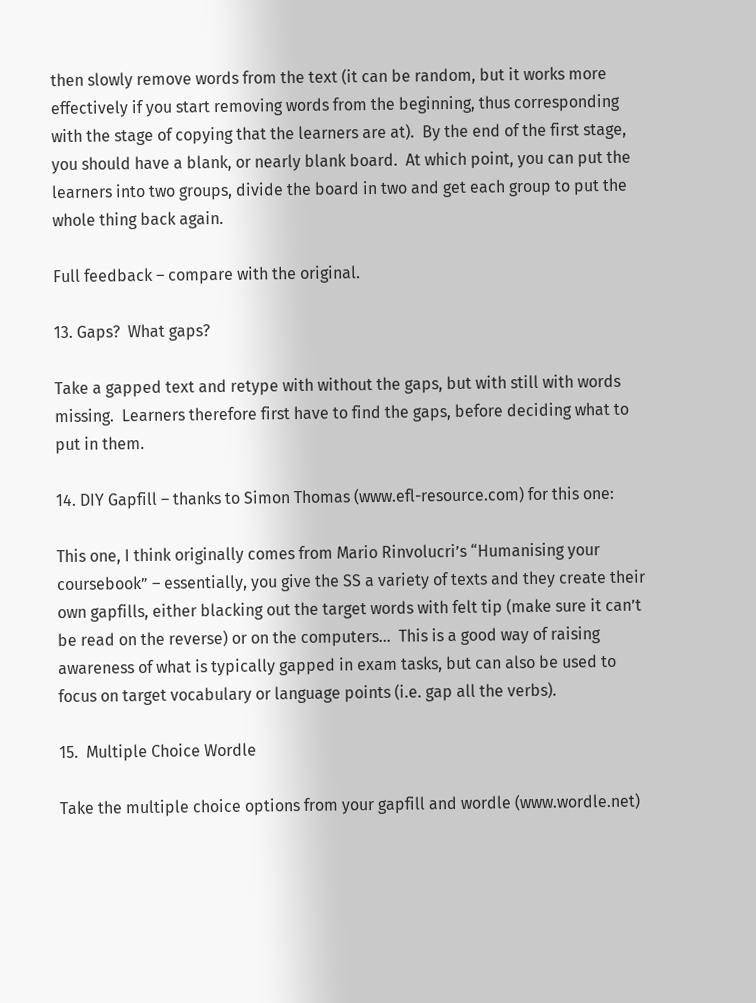then slowly remove words from the text (it can be random, but it works more effectively if you start removing words from the beginning, thus corresponding with the stage of copying that the learners are at).  By the end of the first stage, you should have a blank, or nearly blank board.  At which point, you can put the learners into two groups, divide the board in two and get each group to put the whole thing back again.

Full feedback – compare with the original.

13. Gaps?  What gaps?

Take a gapped text and retype with without the gaps, but with still with words missing.  Learners therefore first have to find the gaps, before deciding what to put in them.

14. DIY Gapfill – thanks to Simon Thomas (www.efl-resource.com) for this one:

This one, I think originally comes from Mario Rinvolucri’s “Humanising your coursebook” – essentially, you give the SS a variety of texts and they create their own gapfills, either blacking out the target words with felt tip (make sure it can’t be read on the reverse) or on the computers…  This is a good way of raising awareness of what is typically gapped in exam tasks, but can also be used to focus on target vocabulary or language points (i.e. gap all the verbs).

15.  Multiple Choice Wordle

Take the multiple choice options from your gapfill and wordle (www.wordle.net)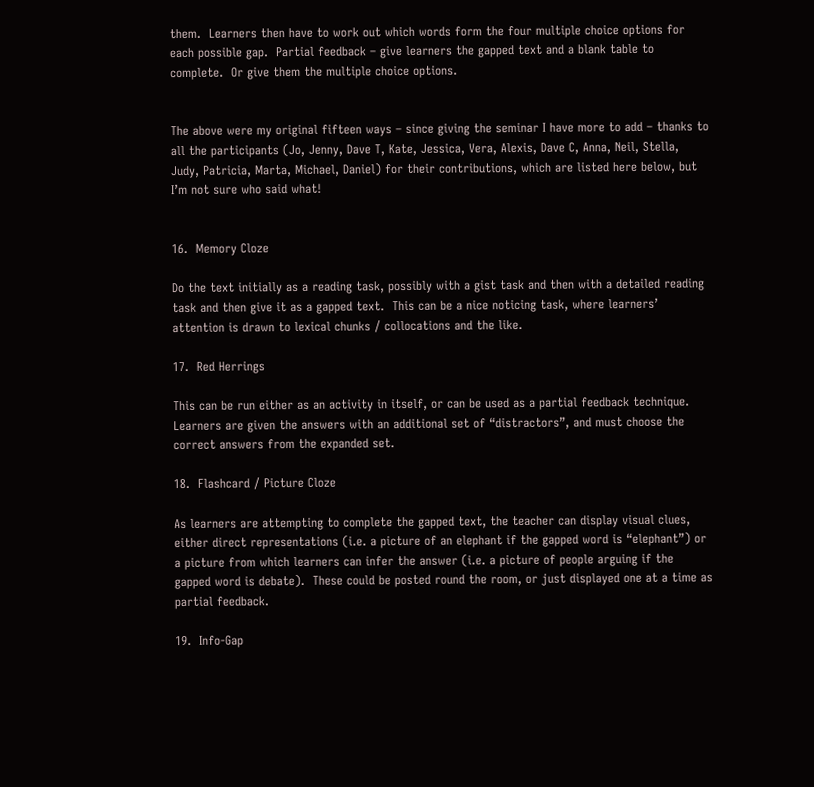them.  Learners then have to work out which words form the four multiple choice options for each possible gap.  Partial feedback – give learners the gapped text and a blank table to complete.  Or give them the multiple choice options.


The above were my original fifteen ways – since giving the seminar I have more to add – thanks to all the participants (Jo, Jenny, Dave T, Kate, Jessica, Vera, Alexis, Dave C, Anna, Neil, Stella, Judy, Patricia, Marta, Michael, Daniel) for their contributions, which are listed here below, but I’m not sure who said what!


16.  Memory Cloze

Do the text initially as a reading task, possibly with a gist task and then with a detailed reading task and then give it as a gapped text.  This can be a nice noticing task, where learners’ attention is drawn to lexical chunks / collocations and the like.

17.  Red Herrings

This can be run either as an activity in itself, or can be used as a partial feedback technique.  Learners are given the answers with an additional set of “distractors”, and must choose the correct answers from the expanded set.

18.  Flashcard / Picture Cloze

As learners are attempting to complete the gapped text, the teacher can display visual clues, either direct representations (i.e. a picture of an elephant if the gapped word is “elephant”) or a picture from which learners can infer the answer (i.e. a picture of people arguing if the gapped word is debate).  These could be posted round the room, or just displayed one at a time as partial feedback.

19.  Info-Gap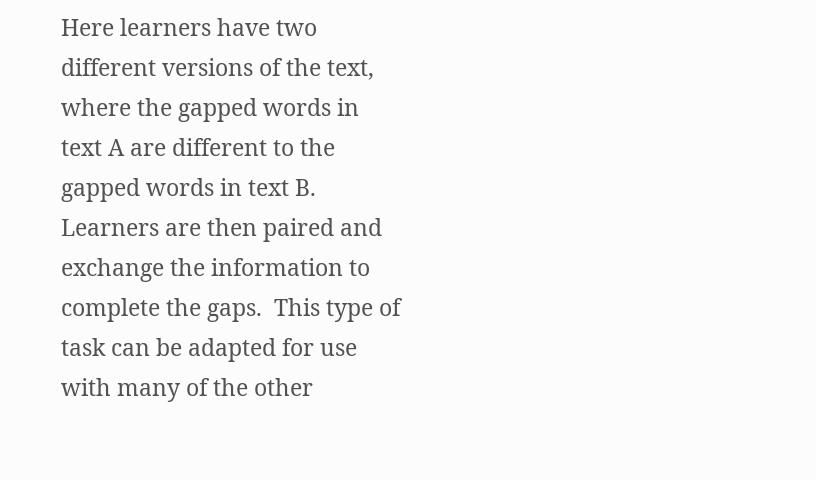Here learners have two different versions of the text, where the gapped words in text A are different to the gapped words in text B.  Learners are then paired and exchange the information to complete the gaps.  This type of task can be adapted for use with many of the other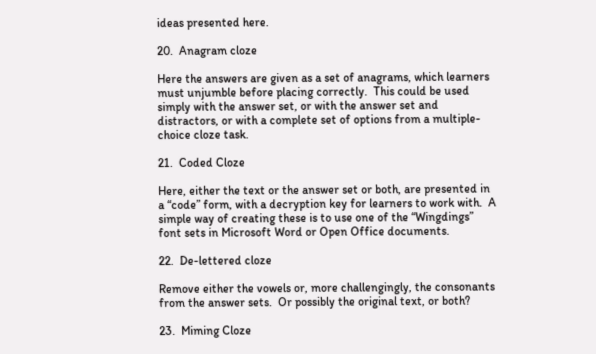ideas presented here.

20.  Anagram cloze

Here the answers are given as a set of anagrams, which learners must unjumble before placing correctly.  This could be used simply with the answer set, or with the answer set and distractors, or with a complete set of options from a multiple-choice cloze task.

21.  Coded Cloze

Here, either the text or the answer set or both, are presented in a “code” form, with a decryption key for learners to work with.  A simple way of creating these is to use one of the “Wingdings” font sets in Microsoft Word or Open Office documents.

22.  De-lettered cloze

Remove either the vowels or, more challengingly, the consonants from the answer sets.  Or possibly the original text, or both?

23.  Miming Cloze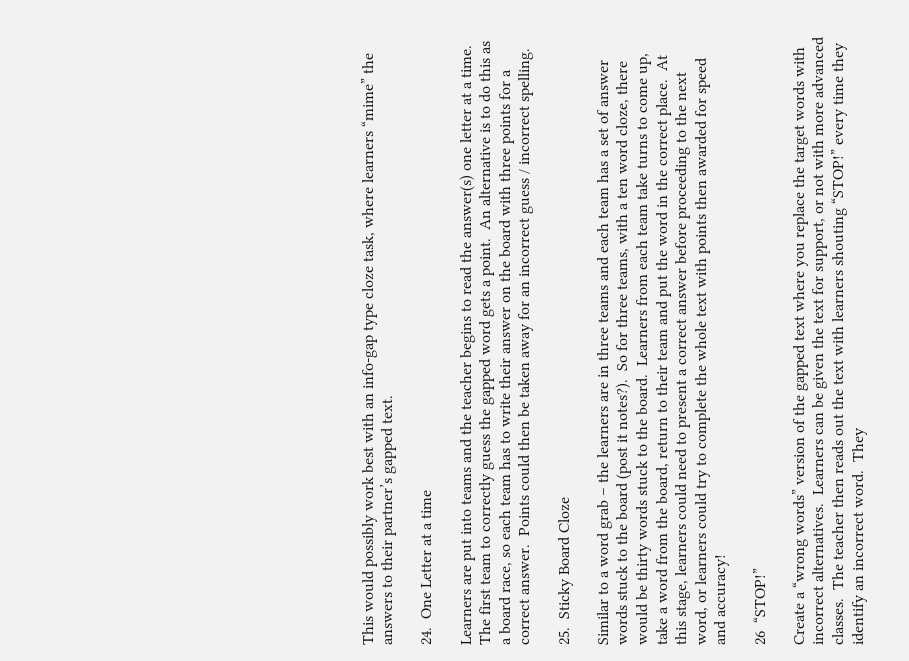This would possibly work best with an info-gap type cloze task, where learners “mime” the answers to their partner’s gapped text.

24.  One Letter at a time

Learners are put into teams and the teacher begins to read the answer(s) one letter at a time.  The first team to correctly guess the gapped word gets a point.  An alternative is to do this as a board race, so each team has to write their answer on the board with three points for a correct answer.  Points could then be taken away for an incorrect guess / incorrect spelling.

25.  Sticky Board Cloze

Similar to a word grab – the learners are in three teams and each team has a set of answer words stuck to the board (post it notes?).  So for three teams, with a ten word cloze, there would be thirty words stuck to the board.  Learners from each team take turns to come up, take a word from the board, return to their team and put the word in the correct place.  At this stage, learners could need to present a correct answer before proceeding to the next word, or learners could try to complete the whole text with points then awarded for speed and accuracy!

26  “STOP!”

Create a “wrong words” version of the gapped text where you replace the target words with incorrect alternatives.  Learners can be given the text for support, or not with more advanced classes.  The teacher then reads out the text with learners shouting “STOP!” every time they identify an incorrect word.  They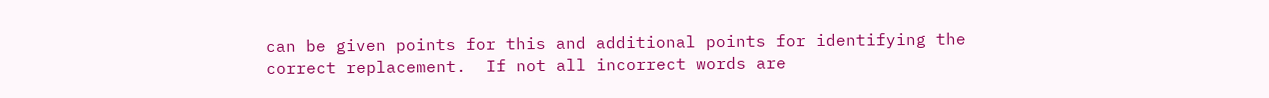can be given points for this and additional points for identifying the correct replacement.  If not all incorrect words are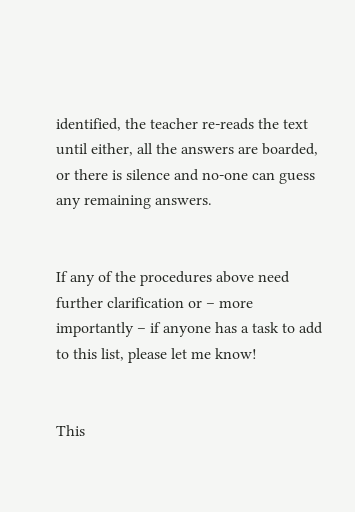identified, the teacher re-reads the text until either, all the answers are boarded, or there is silence and no-one can guess any remaining answers.


If any of the procedures above need further clarification or – more importantly – if anyone has a task to add to this list, please let me know!


This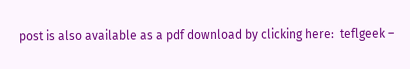post is also available as a pdf download by clicking here:  teflgeek –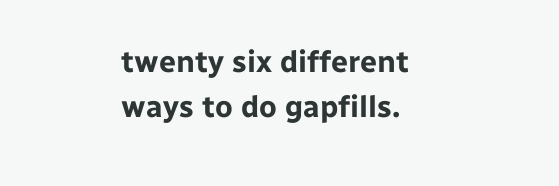twenty six different ways to do gapfills.